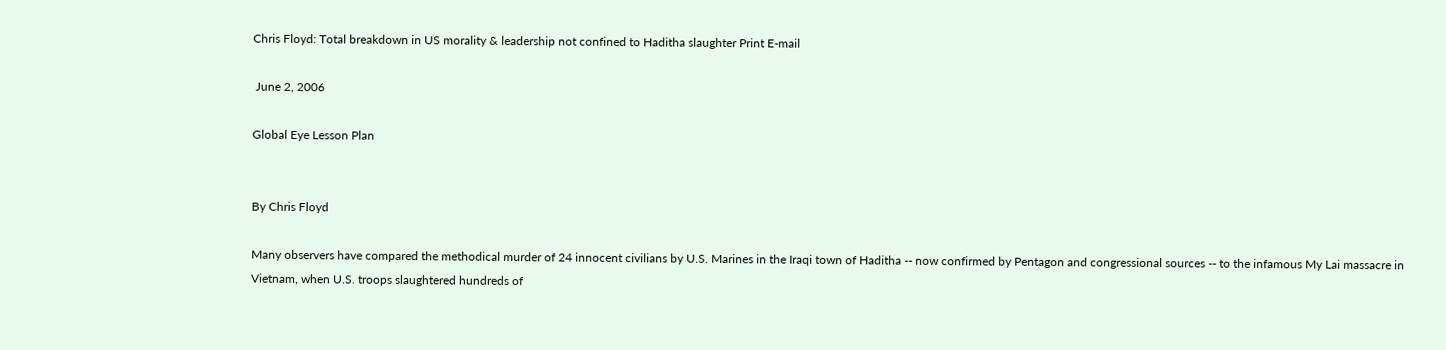Chris Floyd: Total breakdown in US morality & leadership not confined to Haditha slaughter Print E-mail

 June 2, 2006

Global Eye Lesson Plan


By Chris Floyd

Many observers have compared the methodical murder of 24 innocent civilians by U.S. Marines in the Iraqi town of Haditha -- now confirmed by Pentagon and congressional sources -- to the infamous My Lai massacre in Vietnam, when U.S. troops slaughtered hundreds of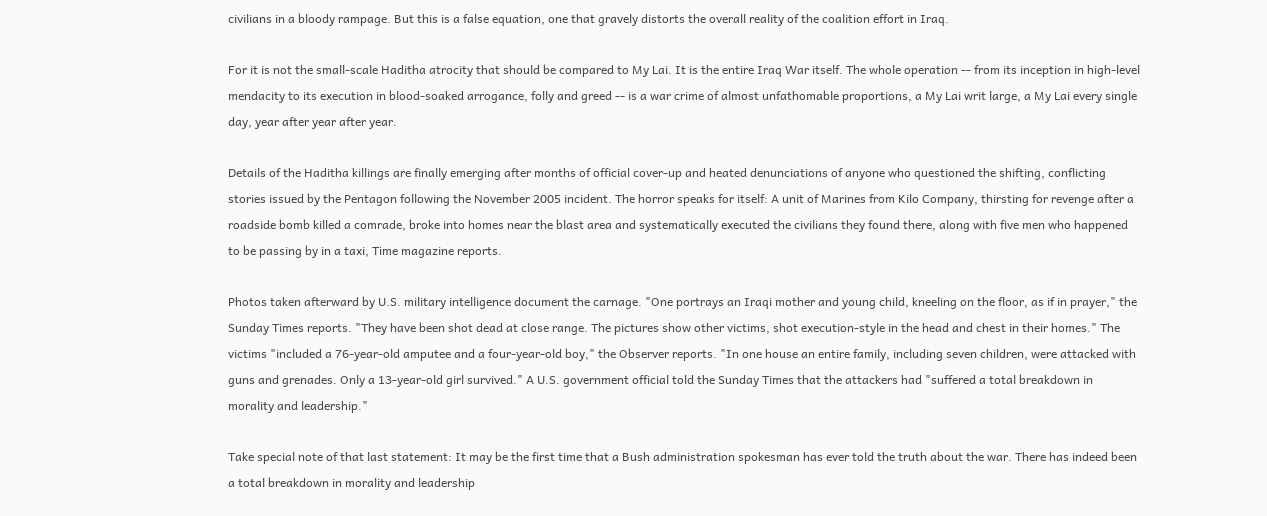civilians in a bloody rampage. But this is a false equation, one that gravely distorts the overall reality of the coalition effort in Iraq.

For it is not the small-scale Haditha atrocity that should be compared to My Lai. It is the entire Iraq War itself. The whole operation -- from its inception in high-level mendacity to its execution in blood-soaked arrogance, folly and greed -- is a war crime of almost unfathomable proportions, a My Lai writ large, a My Lai every single day, year after year after year.

Details of the Haditha killings are finally emerging after months of official cover-up and heated denunciations of anyone who questioned the shifting, conflicting stories issued by the Pentagon following the November 2005 incident. The horror speaks for itself: A unit of Marines from Kilo Company, thirsting for revenge after a roadside bomb killed a comrade, broke into homes near the blast area and systematically executed the civilians they found there, along with five men who happened to be passing by in a taxi, Time magazine reports.

Photos taken afterward by U.S. military intelligence document the carnage. "One portrays an Iraqi mother and young child, kneeling on the floor, as if in prayer," the Sunday Times reports. "They have been shot dead at close range. The pictures show other victims, shot execution-style in the head and chest in their homes." The victims "included a 76-year-old amputee and a four-year-old boy," the Observer reports. "In one house an entire family, including seven children, were attacked with guns and grenades. Only a 13-year-old girl survived." A U.S. government official told the Sunday Times that the attackers had "suffered a total breakdown in morality and leadership."

Take special note of that last statement: It may be the first time that a Bush administration spokesman has ever told the truth about the war. There has indeed been a total breakdown in morality and leadership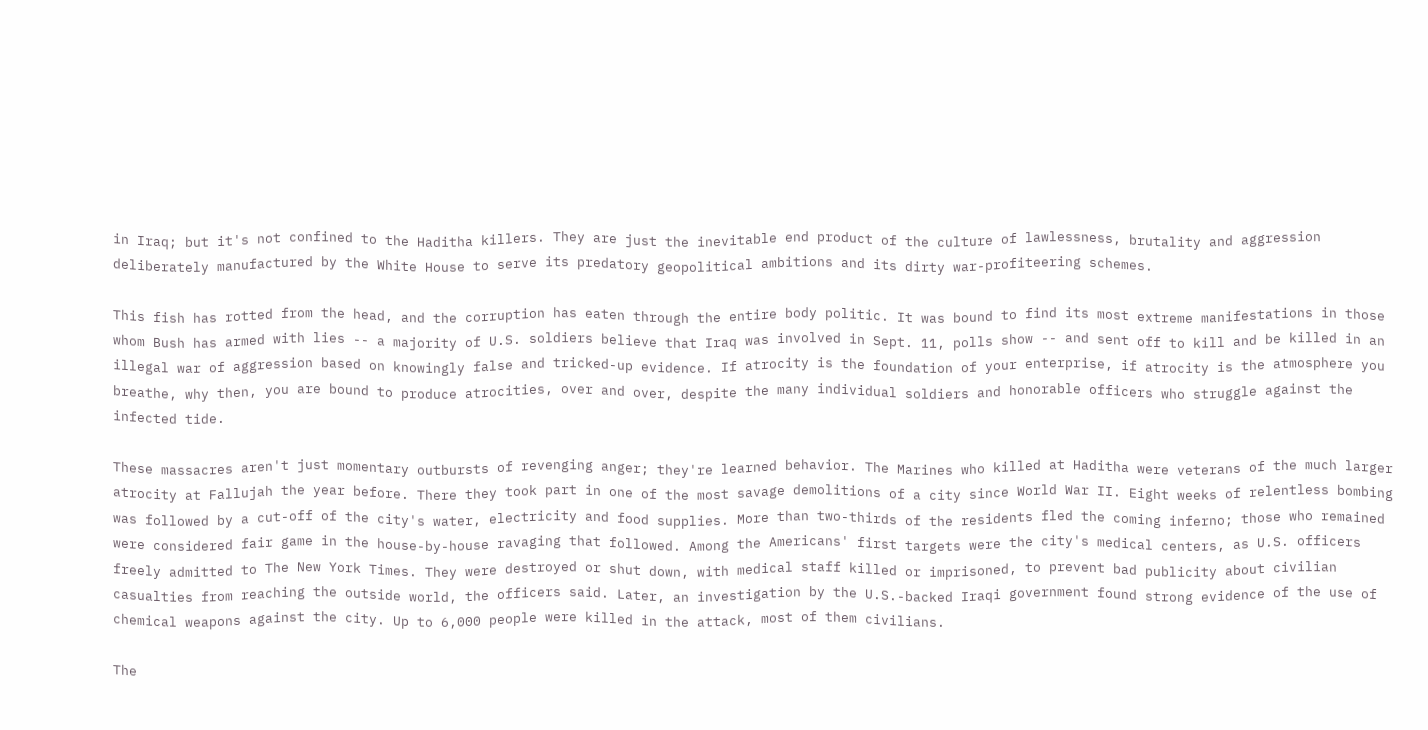in Iraq; but it's not confined to the Haditha killers. They are just the inevitable end product of the culture of lawlessness, brutality and aggression deliberately manufactured by the White House to serve its predatory geopolitical ambitions and its dirty war-profiteering schemes.

This fish has rotted from the head, and the corruption has eaten through the entire body politic. It was bound to find its most extreme manifestations in those whom Bush has armed with lies -- a majority of U.S. soldiers believe that Iraq was involved in Sept. 11, polls show -- and sent off to kill and be killed in an illegal war of aggression based on knowingly false and tricked-up evidence. If atrocity is the foundation of your enterprise, if atrocity is the atmosphere you breathe, why then, you are bound to produce atrocities, over and over, despite the many individual soldiers and honorable officers who struggle against the infected tide.

These massacres aren't just momentary outbursts of revenging anger; they're learned behavior. The Marines who killed at Haditha were veterans of the much larger atrocity at Fallujah the year before. There they took part in one of the most savage demolitions of a city since World War II. Eight weeks of relentless bombing was followed by a cut-off of the city's water, electricity and food supplies. More than two-thirds of the residents fled the coming inferno; those who remained were considered fair game in the house-by-house ravaging that followed. Among the Americans' first targets were the city's medical centers, as U.S. officers freely admitted to The New York Times. They were destroyed or shut down, with medical staff killed or imprisoned, to prevent bad publicity about civilian casualties from reaching the outside world, the officers said. Later, an investigation by the U.S.-backed Iraqi government found strong evidence of the use of chemical weapons against the city. Up to 6,000 people were killed in the attack, most of them civilians.

The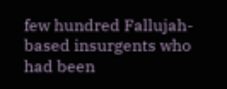few hundred Fallujah-based insurgents who had been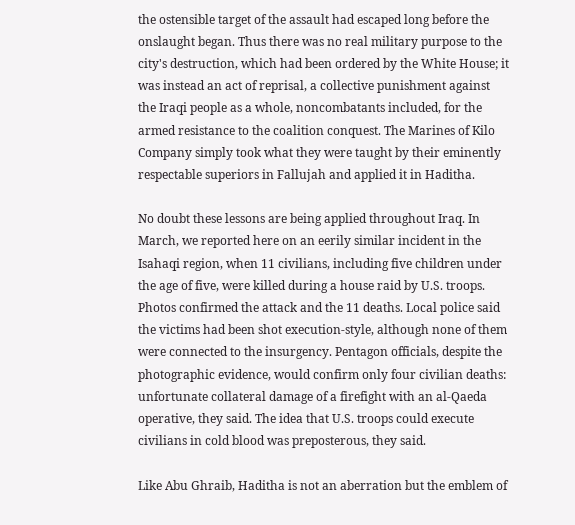the ostensible target of the assault had escaped long before the onslaught began. Thus there was no real military purpose to the city's destruction, which had been ordered by the White House; it was instead an act of reprisal, a collective punishment against the Iraqi people as a whole, noncombatants included, for the armed resistance to the coalition conquest. The Marines of Kilo Company simply took what they were taught by their eminently respectable superiors in Fallujah and applied it in Haditha.

No doubt these lessons are being applied throughout Iraq. In March, we reported here on an eerily similar incident in the Isahaqi region, when 11 civilians, including five children under the age of five, were killed during a house raid by U.S. troops. Photos confirmed the attack and the 11 deaths. Local police said the victims had been shot execution-style, although none of them were connected to the insurgency. Pentagon officials, despite the photographic evidence, would confirm only four civilian deaths: unfortunate collateral damage of a firefight with an al-Qaeda operative, they said. The idea that U.S. troops could execute civilians in cold blood was preposterous, they said.

Like Abu Ghraib, Haditha is not an aberration but the emblem of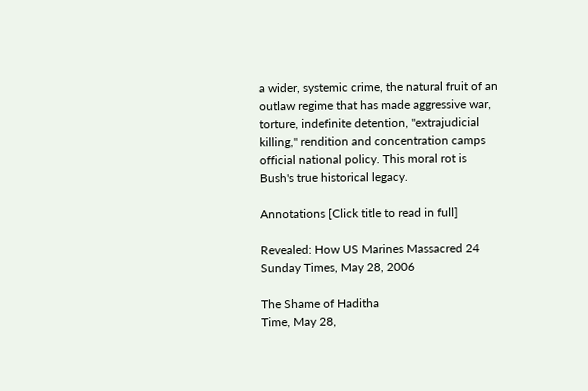a wider, systemic crime, the natural fruit of an outlaw regime that has made aggressive war, torture, indefinite detention, "extrajudicial killing," rendition and concentration camps official national policy. This moral rot is Bush's true historical legacy.

Annotations [Click title to read in full]

Revealed: How US Marines Massacred 24
Sunday Times, May 28, 2006

The Shame of Haditha
Time, May 28,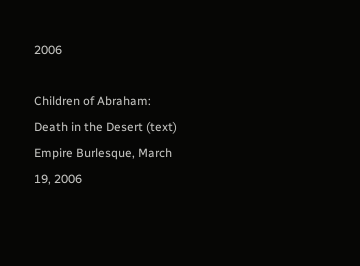2006

Children of Abraham: Death in the Desert (text)
Empire Burlesque, March 19, 2006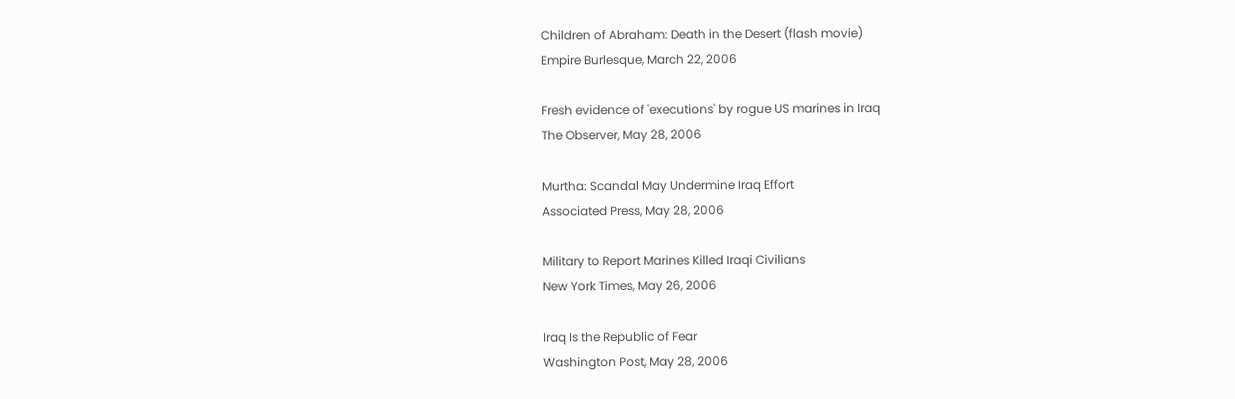Children of Abraham: Death in the Desert (flash movie)
Empire Burlesque, March 22, 2006

Fresh evidence of 'executions' by rogue US marines in Iraq
The Observer, May 28, 2006

Murtha: Scandal May Undermine Iraq Effort
Associated Press, May 28, 2006

Military to Report Marines Killed Iraqi Civilians
New York Times, May 26, 2006

Iraq Is the Republic of Fear
Washington Post, May 28, 2006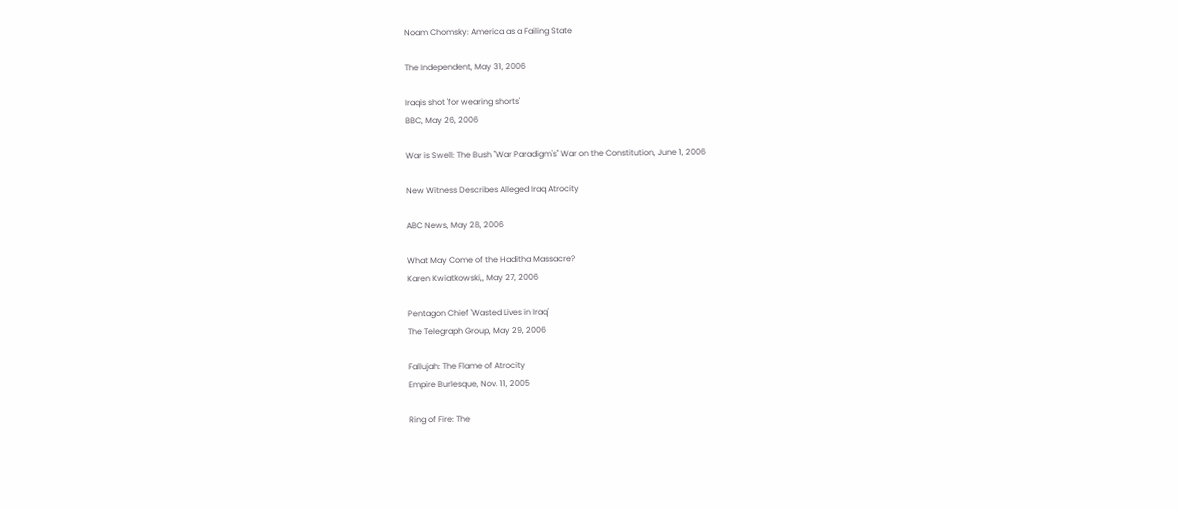Noam Chomsky: America as a Failing State

The Independent, May 31, 2006

Iraqis shot 'for wearing shorts'
BBC, May 26, 2006

War is Swell: The Bush "War Paradigm's" War on the Constitution, June 1, 2006

New Witness Describes Alleged Iraq Atrocity

ABC News, May 28, 2006

What May Come of the Haditha Massacre?
Karen Kwiatkowski,, May 27, 2006

Pentagon Chief 'Wasted Lives in Iraq'
The Telegraph Group, May 29, 2006

Fallujah: The Flame of Atrocity
Empire Burlesque, Nov. 11, 2005

Ring of Fire: The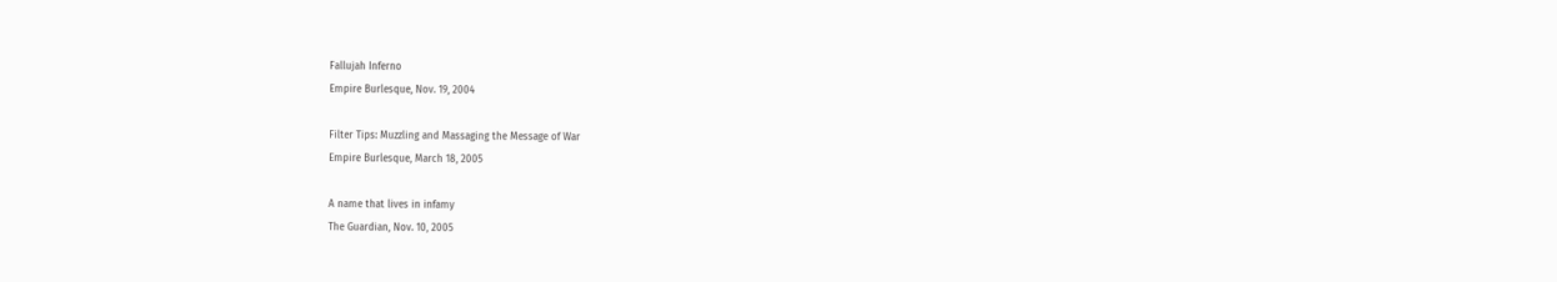Fallujah Inferno
Empire Burlesque, Nov. 19, 2004

Filter Tips: Muzzling and Massaging the Message of War
Empire Burlesque, March 18, 2005

A name that lives in infamy
The Guardian, Nov. 10, 2005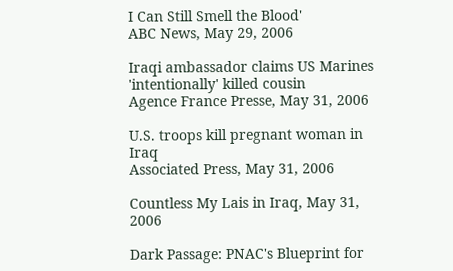I Can Still Smell the Blood'
ABC News, May 29, 2006

Iraqi ambassador claims US Marines 'intentionally' killed cousin
Agence France Presse, May 31, 2006

U.S. troops kill pregnant woman in Iraq
Associated Press, May 31, 2006

Countless My Lais in Iraq, May 31, 2006

Dark Passage: PNAC's Blueprint for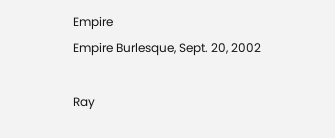Empire
Empire Burlesque, Sept. 20, 2002

Ray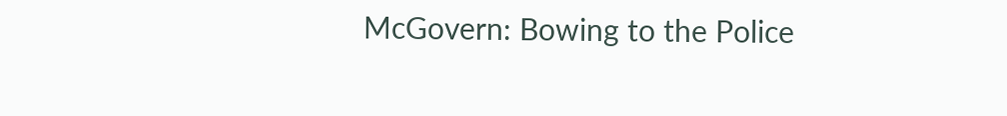McGovern: Bowing to the Police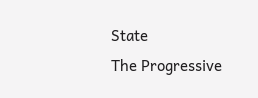State
The Progressive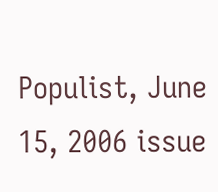Populist, June 15, 2006 issue